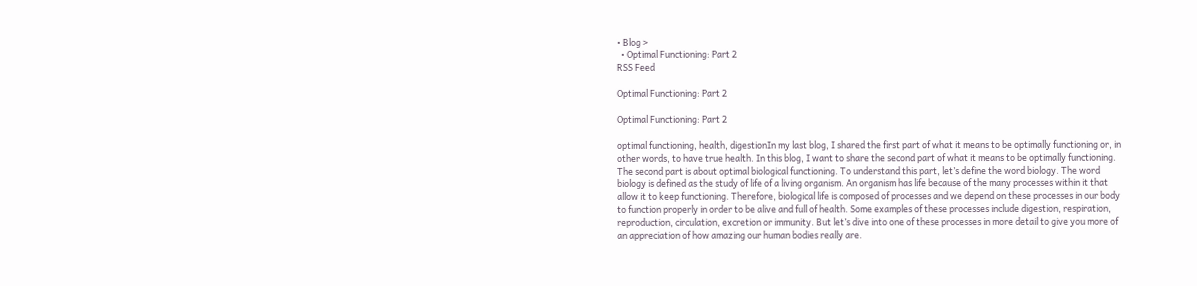• Blog >
  • Optimal Functioning: Part 2
RSS Feed

Optimal Functioning: Part 2

Optimal Functioning: Part 2

optimal functioning, health, digestionIn my last blog, I shared the first part of what it means to be optimally functioning or, in other words, to have true health. In this blog, I want to share the second part of what it means to be optimally functioning. The second part is about optimal biological functioning. To understand this part, let’s define the word biology. The word biology is defined as the study of life of a living organism. An organism has life because of the many processes within it that allow it to keep functioning. Therefore, biological life is composed of processes and we depend on these processes in our body to function properly in order to be alive and full of health. Some examples of these processes include digestion, respiration, reproduction, circulation, excretion or immunity. But let’s dive into one of these processes in more detail to give you more of an appreciation of how amazing our human bodies really are.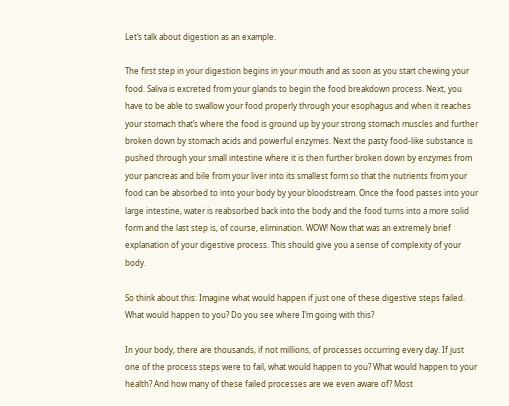Let’s talk about digestion as an example.

The first step in your digestion begins in your mouth and as soon as you start chewing your food. Saliva is excreted from your glands to begin the food breakdown process. Next, you have to be able to swallow your food properly through your esophagus and when it reaches your stomach that’s where the food is ground up by your strong stomach muscles and further broken down by stomach acids and powerful enzymes. Next the pasty food-like substance is pushed through your small intestine where it is then further broken down by enzymes from your pancreas and bile from your liver into its smallest form so that the nutrients from your food can be absorbed to into your body by your bloodstream. Once the food passes into your large intestine, water is reabsorbed back into the body and the food turns into a more solid form and the last step is, of course, elimination. WOW! Now that was an extremely brief explanation of your digestive process. This should give you a sense of complexity of your body.

So think about this: Imagine what would happen if just one of these digestive steps failed. What would happen to you? Do you see where I’m going with this?

In your body, there are thousands, if not millions, of processes occurring every day. If just one of the process steps were to fail, what would happen to you? What would happen to your health? And how many of these failed processes are we even aware of? Most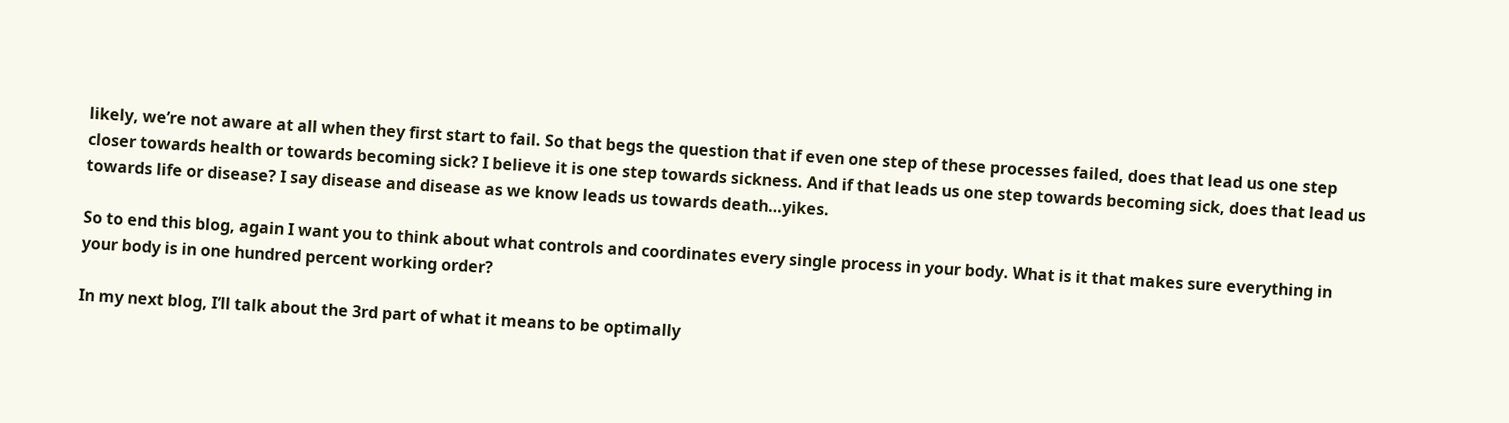likely, we’re not aware at all when they first start to fail. So that begs the question that if even one step of these processes failed, does that lead us one step closer towards health or towards becoming sick? I believe it is one step towards sickness. And if that leads us one step towards becoming sick, does that lead us towards life or disease? I say disease and disease as we know leads us towards death…yikes.

So to end this blog, again I want you to think about what controls and coordinates every single process in your body. What is it that makes sure everything in your body is in one hundred percent working order?

In my next blog, I’ll talk about the 3rd part of what it means to be optimally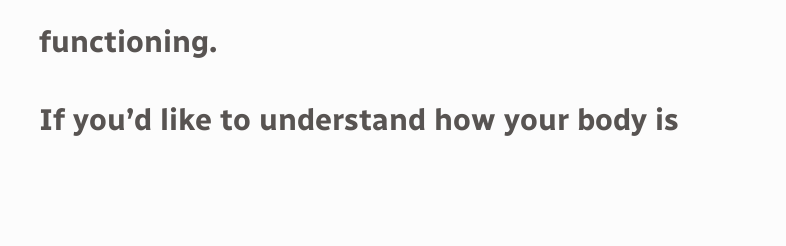functioning.

If you’d like to understand how your body is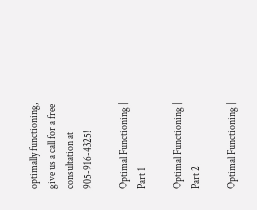optimally functioning, give us a call for a free consultation at 905-916-4325!

Optimal Functioning | Part 1

Optimal Functioning | Part 2

Optimal Functioning |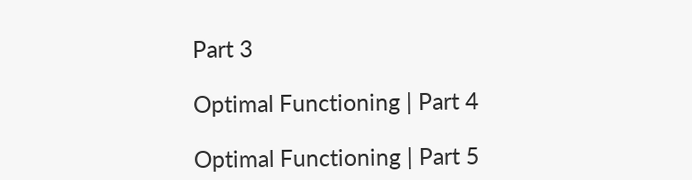Part 3

Optimal Functioning | Part 4

Optimal Functioning | Part 5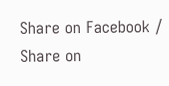Share on Facebook / Share on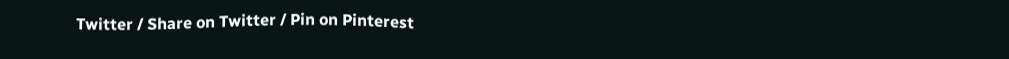Twitter / Share on Twitter / Pin on Pinterest